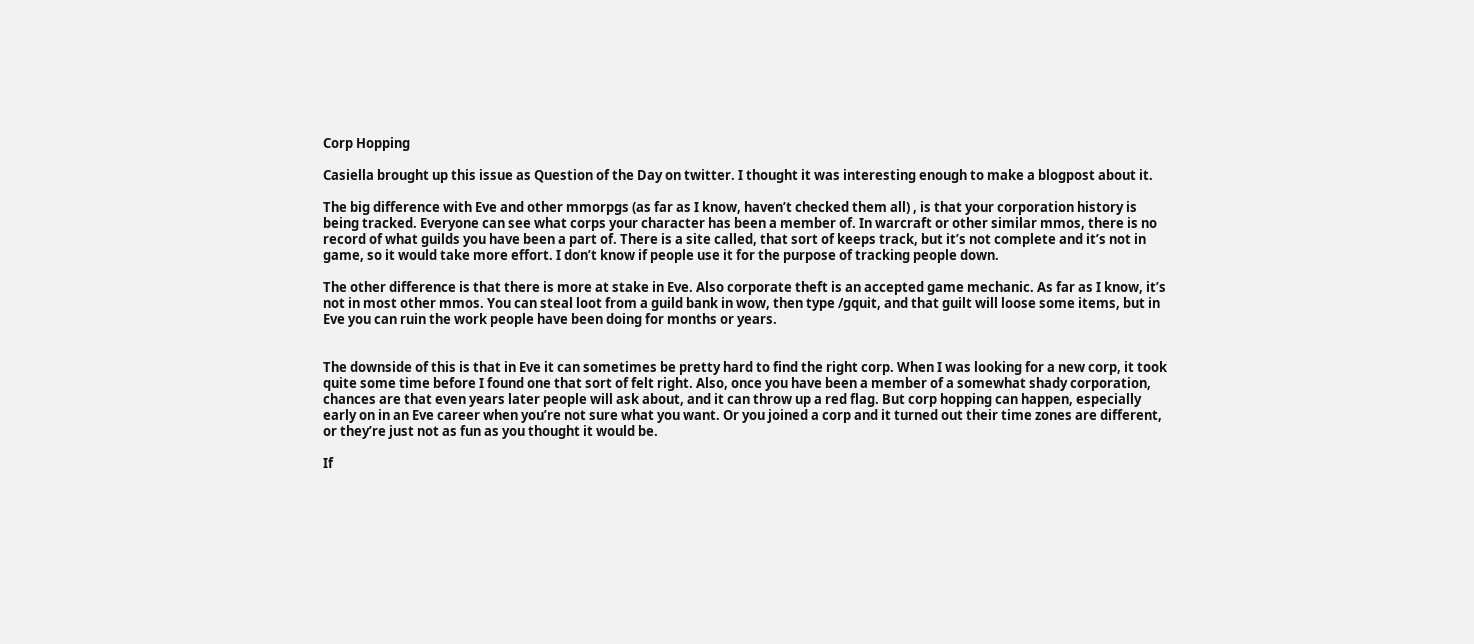Corp Hopping

Casiella brought up this issue as Question of the Day on twitter. I thought it was interesting enough to make a blogpost about it.

The big difference with Eve and other mmorpgs (as far as I know, haven’t checked them all) , is that your corporation history is being tracked. Everyone can see what corps your character has been a member of. In warcraft or other similar mmos, there is no record of what guilds you have been a part of. There is a site called, that sort of keeps track, but it’s not complete and it’s not in game, so it would take more effort. I don’t know if people use it for the purpose of tracking people down.

The other difference is that there is more at stake in Eve. Also corporate theft is an accepted game mechanic. As far as I know, it’s not in most other mmos. You can steal loot from a guild bank in wow, then type /gquit, and that guilt will loose some items, but in Eve you can ruin the work people have been doing for months or years.


The downside of this is that in Eve it can sometimes be pretty hard to find the right corp. When I was looking for a new corp, it took quite some time before I found one that sort of felt right. Also, once you have been a member of a somewhat shady corporation, chances are that even years later people will ask about, and it can throw up a red flag. But corp hopping can happen, especially early on in an Eve career when you’re not sure what you want. Or you joined a corp and it turned out their time zones are different, or they’re just not as fun as you thought it would be.

If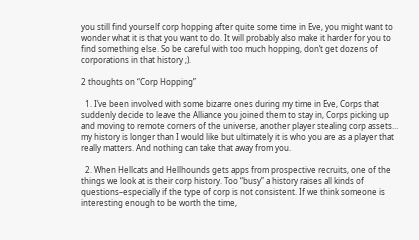you still find yourself corp hopping after quite some time in Eve, you might want to wonder what it is that you want to do. It will probably also make it harder for you to find something else. So be careful with too much hopping, don’t get dozens of corporations in that history ;).

2 thoughts on “Corp Hopping”

  1. I’ve been involved with some bizarre ones during my time in Eve, Corps that suddenly decide to leave the Alliance you joined them to stay in, Corps picking up and moving to remote corners of the universe, another player stealing corp assets… my history is longer than I would like but ultimately it is who you are as a player that really matters. And nothing can take that away from you.

  2. When Hellcats and Hellhounds gets apps from prospective recruits, one of the things we look at is their corp history. Too “busy” a history raises all kinds of questions–especially if the type of corp is not consistent. If we think someone is interesting enough to be worth the time,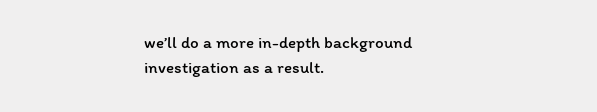we’ll do a more in-depth background investigation as a result.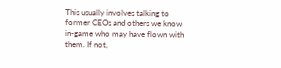This usually involves talking to former CEOs and others we know in-game who may have flown with them. If not,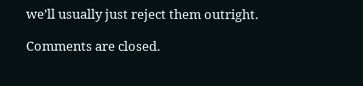we’ll usually just reject them outright.

Comments are closed.